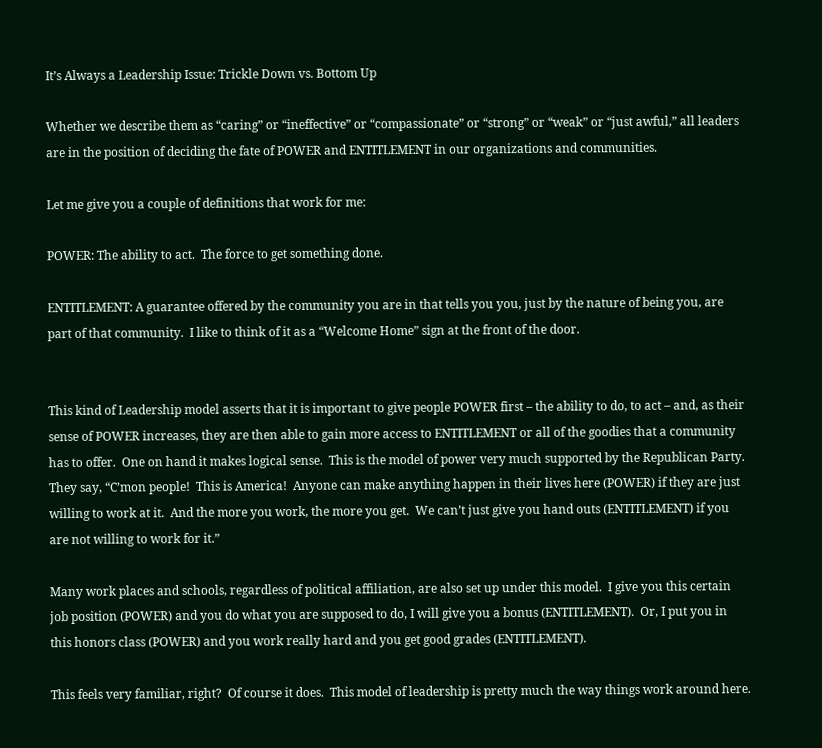It’s Always a Leadership Issue: Trickle Down vs. Bottom Up

Whether we describe them as “caring” or “ineffective” or “compassionate” or “strong” or “weak” or “just awful,” all leaders are in the position of deciding the fate of POWER and ENTITLEMENT in our organizations and communities.

Let me give you a couple of definitions that work for me:

POWER: The ability to act.  The force to get something done.

ENTITLEMENT: A guarantee offered by the community you are in that tells you you, just by the nature of being you, are part of that community.  I like to think of it as a “Welcome Home” sign at the front of the door.


This kind of Leadership model asserts that it is important to give people POWER first – the ability to do, to act – and, as their sense of POWER increases, they are then able to gain more access to ENTITLEMENT or all of the goodies that a community has to offer.  One on hand it makes logical sense.  This is the model of power very much supported by the Republican Party.  They say, “C’mon people!  This is America!  Anyone can make anything happen in their lives here (POWER) if they are just willing to work at it.  And the more you work, the more you get.  We can’t just give you hand outs (ENTITLEMENT) if you are not willing to work for it.”

Many work places and schools, regardless of political affiliation, are also set up under this model.  I give you this certain job position (POWER) and you do what you are supposed to do, I will give you a bonus (ENTITLEMENT).  Or, I put you in this honors class (POWER) and you work really hard and you get good grades (ENTITLEMENT).

This feels very familiar, right?  Of course it does.  This model of leadership is pretty much the way things work around here.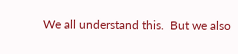We all understand this.  But we also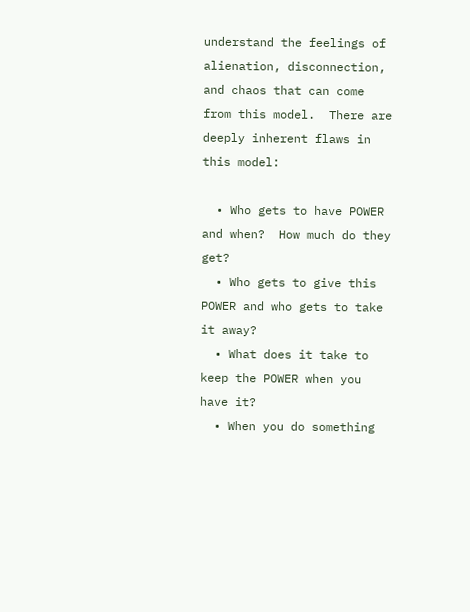understand the feelings of alienation, disconnection, and chaos that can come from this model.  There are deeply inherent flaws in this model:

  • Who gets to have POWER and when?  How much do they get?
  • Who gets to give this POWER and who gets to take it away?
  • What does it take to keep the POWER when you have it?
  • When you do something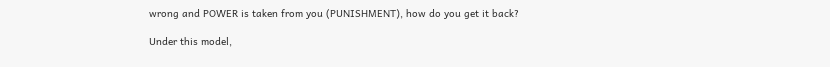wrong and POWER is taken from you (PUNISHMENT), how do you get it back?

Under this model,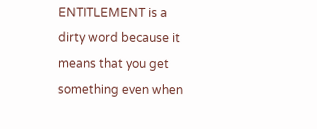ENTITLEMENT is a dirty word because it means that you get something even when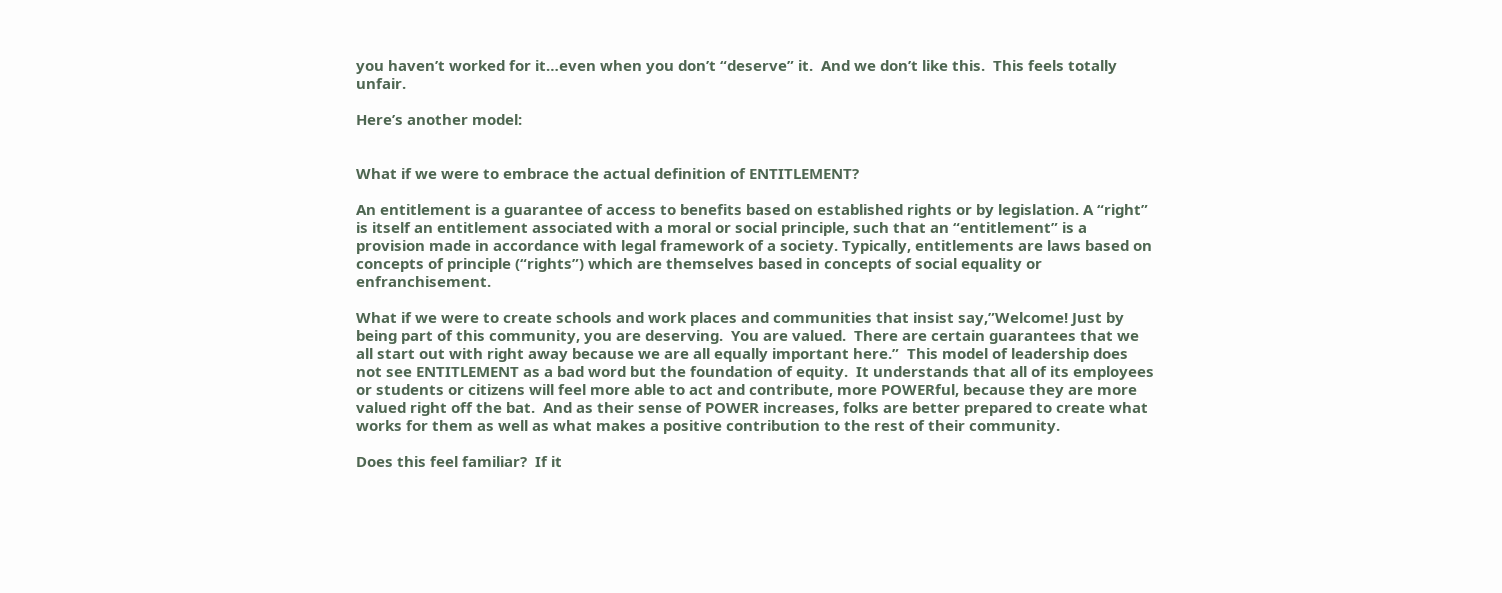you haven’t worked for it…even when you don’t “deserve” it.  And we don’t like this.  This feels totally unfair.

Here’s another model:


What if we were to embrace the actual definition of ENTITLEMENT?

An entitlement is a guarantee of access to benefits based on established rights or by legislation. A “right” is itself an entitlement associated with a moral or social principle, such that an “entitlement” is a provision made in accordance with legal framework of a society. Typically, entitlements are laws based on concepts of principle (“rights”) which are themselves based in concepts of social equality or enfranchisement.

What if we were to create schools and work places and communities that insist say,”Welcome! Just by being part of this community, you are deserving.  You are valued.  There are certain guarantees that we all start out with right away because we are all equally important here.”  This model of leadership does not see ENTITLEMENT as a bad word but the foundation of equity.  It understands that all of its employees or students or citizens will feel more able to act and contribute, more POWERful, because they are more valued right off the bat.  And as their sense of POWER increases, folks are better prepared to create what works for them as well as what makes a positive contribution to the rest of their community.

Does this feel familiar?  If it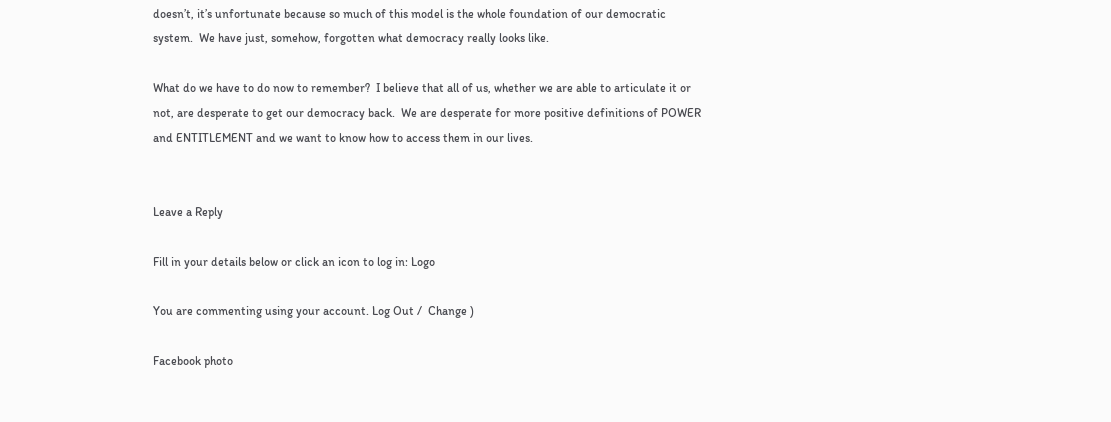doesn’t, it’s unfortunate because so much of this model is the whole foundation of our democratic system.  We have just, somehow, forgotten what democracy really looks like.

What do we have to do now to remember?  I believe that all of us, whether we are able to articulate it or not, are desperate to get our democracy back.  We are desperate for more positive definitions of POWER and ENTITLEMENT and we want to know how to access them in our lives.


Leave a Reply

Fill in your details below or click an icon to log in: Logo

You are commenting using your account. Log Out /  Change )

Facebook photo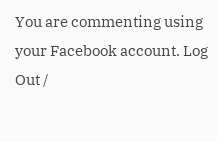You are commenting using your Facebook account. Log Out /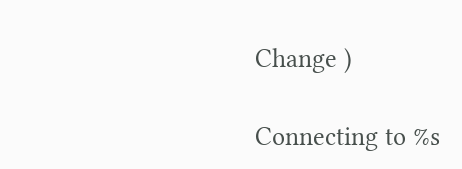Change )

Connecting to %s